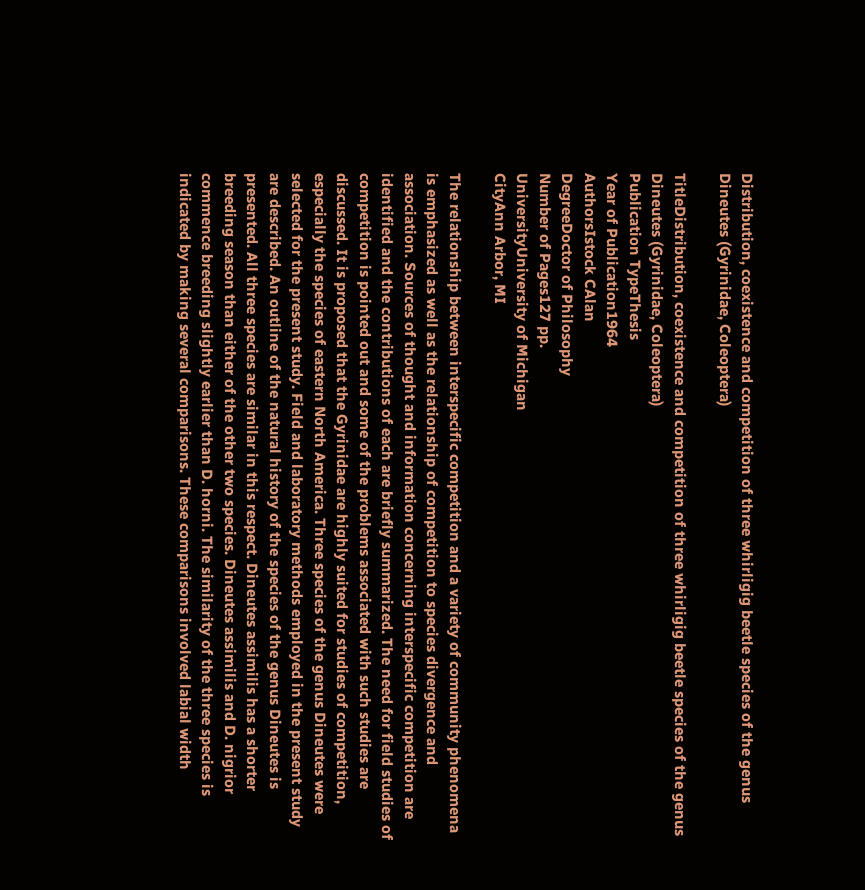Distribution, coexistence and competition of three whirligig beetle species of the genus Dineutes (Gyrinidae, Coleoptera)

TitleDistribution, coexistence and competition of three whirligig beetle species of the genus Dineutes (Gyrinidae, Coleoptera)
Publication TypeThesis
Year of Publication1964
AuthorsIstock CAlan
DegreeDoctor of Philosophy
Number of Pages127 pp.
UniversityUniversity of Michigan
CityAnn Arbor, MI

The relationship between interspecific competition and a variety of community phenomena is emphasized as well as the relationship of competition to species divergence and association. Sources of thought and information concerning interspecific competition are identified and the contributions of each are briefly summarized. The need for field studies of competition is pointed out and some of the problems associated with such studies are discussed. It is proposed that the Gyrinidae are highly suited for studies of competition, especially the species of eastern North America. Three species of the genus Dineutes were selected for the present study. Field and laboratory methods employed in the present study are described. An outline of the natural history of the species of the genus Dineutes is presented. All three species are similar in this respect. Dineutes assimilis has a shorter breeding season than either of the other two species. Dineutes assimilis and D. nigrior commence breeding slightly earlier than D. horni. The similarity of the three species is indicated by making several comparisons. These comparisons involved labial width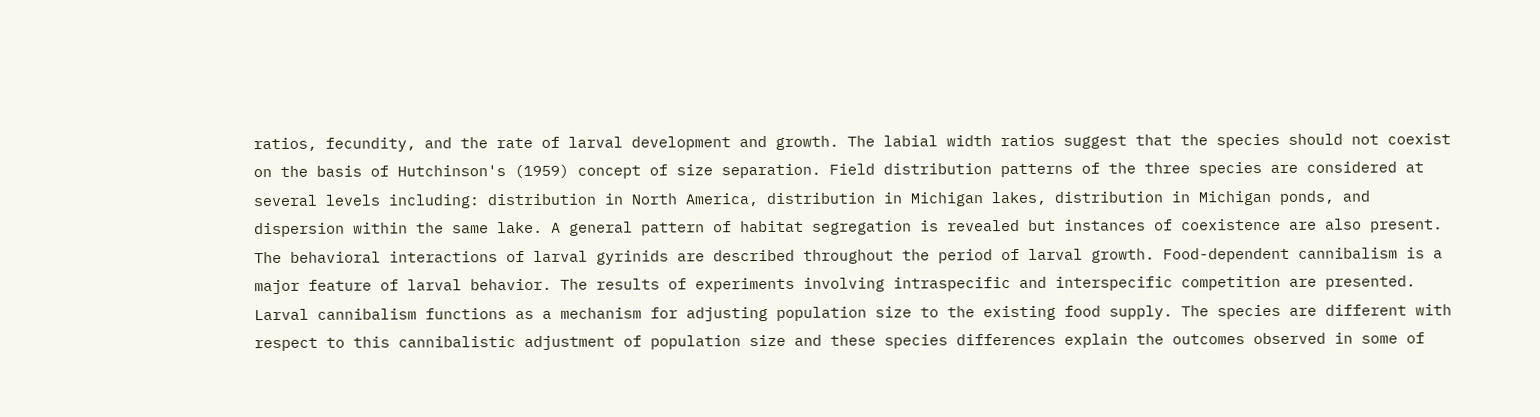ratios, fecundity, and the rate of larval development and growth. The labial width ratios suggest that the species should not coexist on the basis of Hutchinson's (1959) concept of size separation. Field distribution patterns of the three species are considered at several levels including: distribution in North America, distribution in Michigan lakes, distribution in Michigan ponds, and dispersion within the same lake. A general pattern of habitat segregation is revealed but instances of coexistence are also present. The behavioral interactions of larval gyrinids are described throughout the period of larval growth. Food-dependent cannibalism is a major feature of larval behavior. The results of experiments involving intraspecific and interspecific competition are presented. Larval cannibalism functions as a mechanism for adjusting population size to the existing food supply. The species are different with respect to this cannibalistic adjustment of population size and these species differences explain the outcomes observed in some of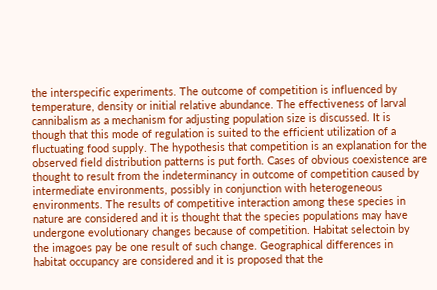the interspecific experiments. The outcome of competition is influenced by temperature, density or initial relative abundance. The effectiveness of larval cannibalism as a mechanism for adjusting population size is discussed. It is though that this mode of regulation is suited to the efficient utilization of a fluctuating food supply. The hypothesis that competition is an explanation for the observed field distribution patterns is put forth. Cases of obvious coexistence are thought to result from the indeterminancy in outcome of competition caused by intermediate environments, possibly in conjunction with heterogeneous environments. The results of competitive interaction among these species in nature are considered and it is thought that the species populations may have undergone evolutionary changes because of competition. Habitat selectoin by the imagoes pay be one result of such change. Geographical differences in habitat occupancy are considered and it is proposed that the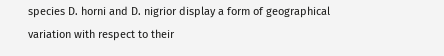species D. horni and D. nigrior display a form of geographical variation with respect to their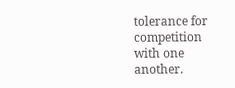tolerance for competition with one another.